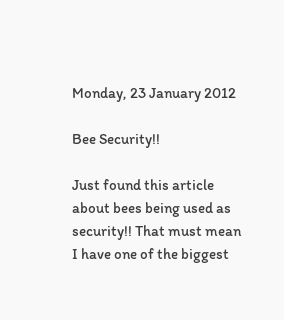Monday, 23 January 2012

Bee Security!!

Just found this article about bees being used as security!! That must mean I have one of the biggest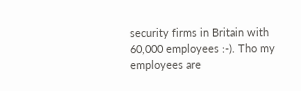security firms in Britain with 60,000 employees :-). Tho my employees are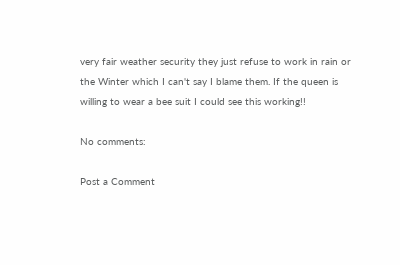very fair weather security they just refuse to work in rain or the Winter which I can't say I blame them. If the queen is willing to wear a bee suit I could see this working!!

No comments:

Post a Comment